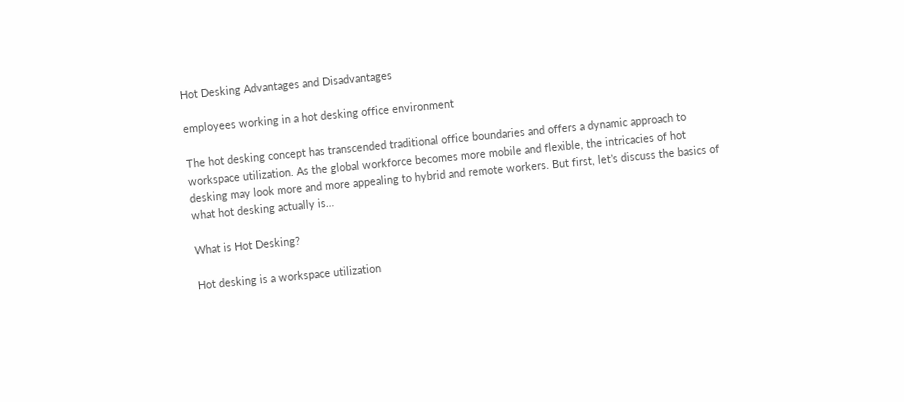Hot Desking Advantages and Disadvantages

employees working in a hot desking office environment

The hot desking concept has transcended traditional office boundaries and offers a dynamic approach to workspace utilization. As the global workforce becomes more mobile and flexible, the intricacies of hot desking may look more and more appealing to hybrid and remote workers. But first, let’s discuss the basics of what hot desking actually is…

What is Hot Desking?

Hot desking is a workspace utilization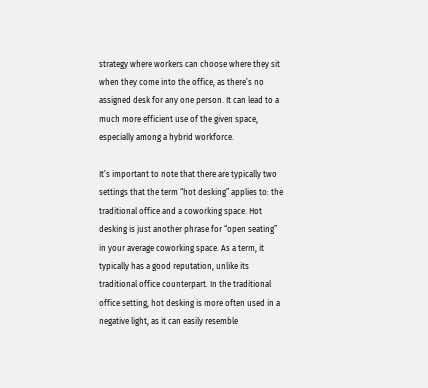strategy where workers can choose where they sit when they come into the office, as there’s no assigned desk for any one person. It can lead to a much more efficient use of the given space, especially among a hybrid workforce.

It’s important to note that there are typically two settings that the term “hot desking” applies to: the traditional office and a coworking space. Hot desking is just another phrase for “open seating” in your average coworking space. As a term, it typically has a good reputation, unlike its traditional office counterpart. In the traditional office setting, hot desking is more often used in a negative light, as it can easily resemble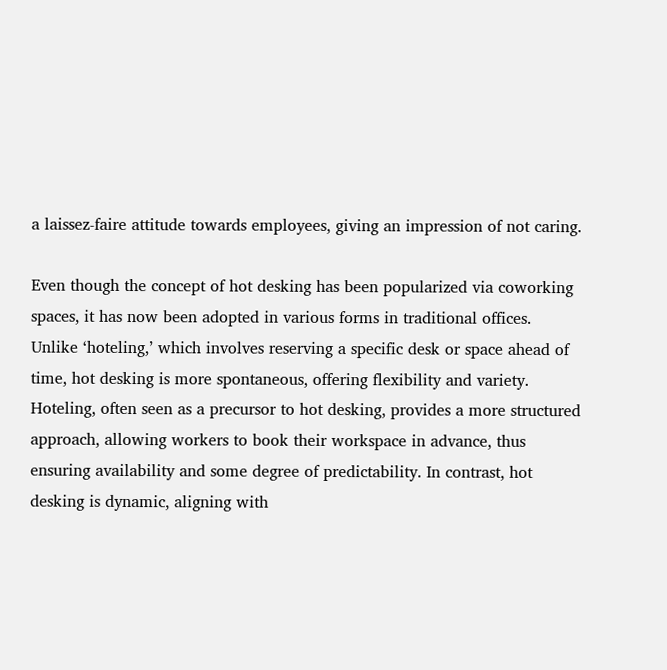a laissez-faire attitude towards employees, giving an impression of not caring.

Even though the concept of hot desking has been popularized via coworking spaces, it has now been adopted in various forms in traditional offices. Unlike ‘hoteling,’ which involves reserving a specific desk or space ahead of time, hot desking is more spontaneous, offering flexibility and variety. Hoteling, often seen as a precursor to hot desking, provides a more structured approach, allowing workers to book their workspace in advance, thus ensuring availability and some degree of predictability. In contrast, hot desking is dynamic, aligning with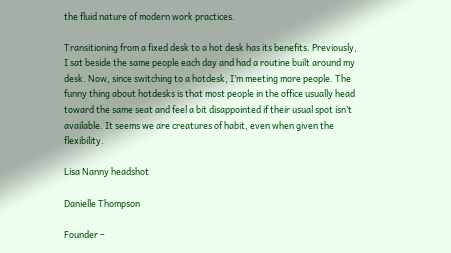the fluid nature of modern work practices.

Transitioning from a fixed desk to a hot desk has its benefits. Previously, I sat beside the same people each day and had a routine built around my desk. Now, since switching to a hotdesk, I’m meeting more people. The funny thing about hotdesks is that most people in the office usually head toward the same seat and feel a bit disappointed if their usual spot isn’t available. It seems we are creatures of habit, even when given the flexibility.

Lisa Nanny headshot

Danielle Thompson

Founder –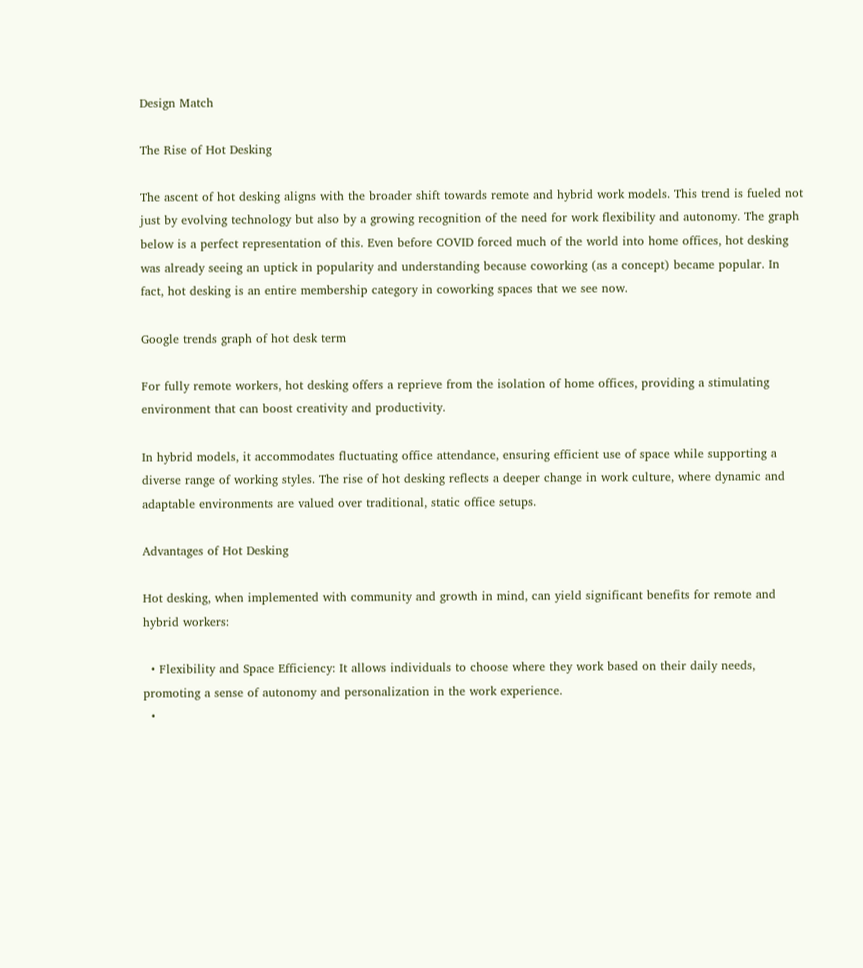Design Match

The Rise of Hot Desking

The ascent of hot desking aligns with the broader shift towards remote and hybrid work models. This trend is fueled not just by evolving technology but also by a growing recognition of the need for work flexibility and autonomy. The graph below is a perfect representation of this. Even before COVID forced much of the world into home offices, hot desking was already seeing an uptick in popularity and understanding because coworking (as a concept) became popular. In fact, hot desking is an entire membership category in coworking spaces that we see now.

Google trends graph of hot desk term

For fully remote workers, hot desking offers a reprieve from the isolation of home offices, providing a stimulating environment that can boost creativity and productivity.

In hybrid models, it accommodates fluctuating office attendance, ensuring efficient use of space while supporting a diverse range of working styles. The rise of hot desking reflects a deeper change in work culture, where dynamic and adaptable environments are valued over traditional, static office setups.

Advantages of Hot Desking

Hot desking, when implemented with community and growth in mind, can yield significant benefits for remote and hybrid workers:

  • Flexibility and Space Efficiency: It allows individuals to choose where they work based on their daily needs, promoting a sense of autonomy and personalization in the work experience.
  •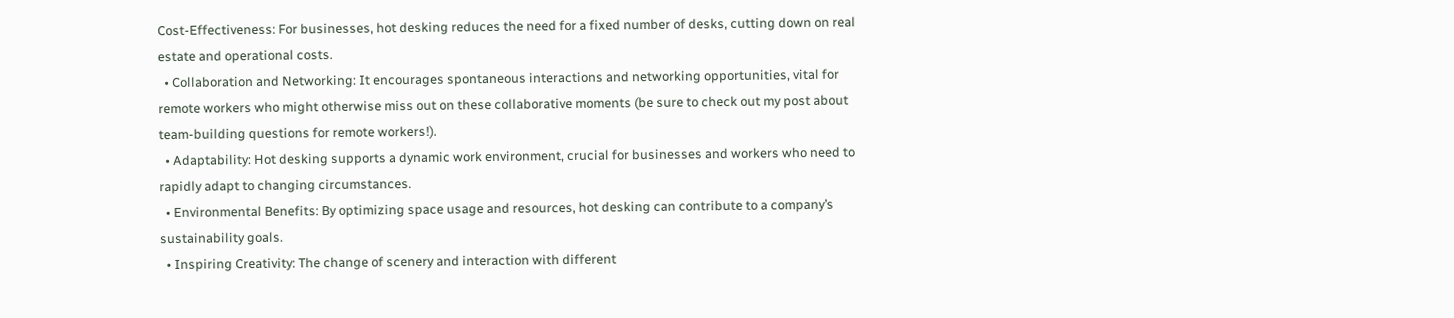Cost-Effectiveness: For businesses, hot desking reduces the need for a fixed number of desks, cutting down on real estate and operational costs.
  • Collaboration and Networking: It encourages spontaneous interactions and networking opportunities, vital for remote workers who might otherwise miss out on these collaborative moments (be sure to check out my post about team-building questions for remote workers!).
  • Adaptability: Hot desking supports a dynamic work environment, crucial for businesses and workers who need to rapidly adapt to changing circumstances.
  • Environmental Benefits: By optimizing space usage and resources, hot desking can contribute to a company’s sustainability goals.
  • Inspiring Creativity: The change of scenery and interaction with different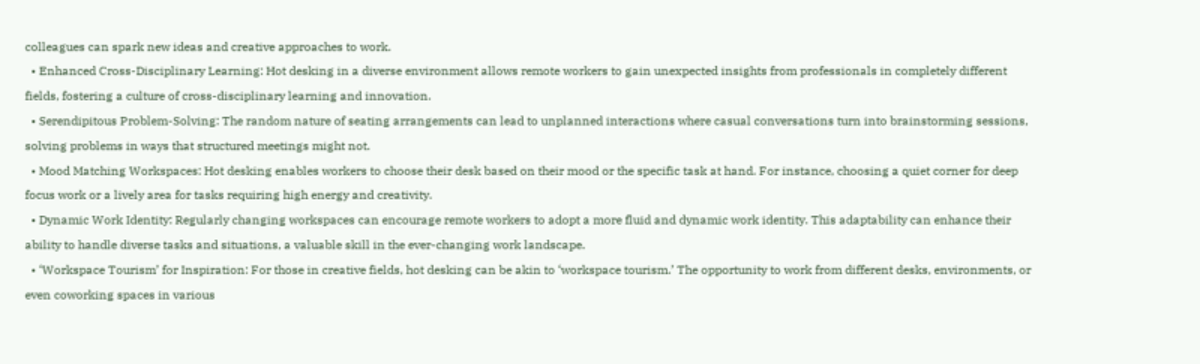colleagues can spark new ideas and creative approaches to work.
  • Enhanced Cross-Disciplinary Learning: Hot desking in a diverse environment allows remote workers to gain unexpected insights from professionals in completely different fields, fostering a culture of cross-disciplinary learning and innovation.
  • Serendipitous Problem-Solving: The random nature of seating arrangements can lead to unplanned interactions where casual conversations turn into brainstorming sessions, solving problems in ways that structured meetings might not.
  • Mood Matching Workspaces: Hot desking enables workers to choose their desk based on their mood or the specific task at hand. For instance, choosing a quiet corner for deep focus work or a lively area for tasks requiring high energy and creativity.
  • Dynamic Work Identity: Regularly changing workspaces can encourage remote workers to adopt a more fluid and dynamic work identity. This adaptability can enhance their ability to handle diverse tasks and situations, a valuable skill in the ever-changing work landscape.
  • ‘Workspace Tourism’ for Inspiration: For those in creative fields, hot desking can be akin to ‘workspace tourism.’ The opportunity to work from different desks, environments, or even coworking spaces in various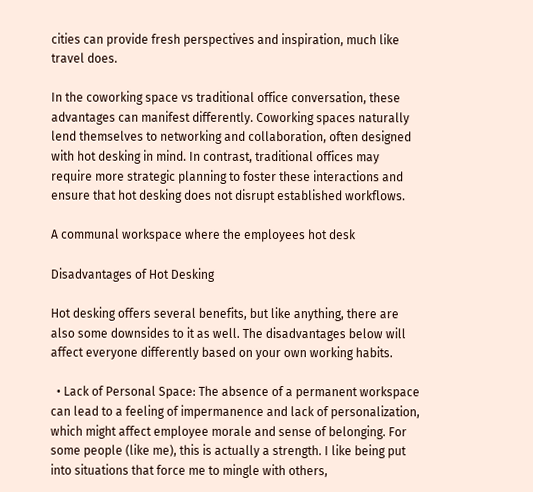cities can provide fresh perspectives and inspiration, much like travel does.

In the coworking space vs traditional office conversation, these advantages can manifest differently. Coworking spaces naturally lend themselves to networking and collaboration, often designed with hot desking in mind. In contrast, traditional offices may require more strategic planning to foster these interactions and ensure that hot desking does not disrupt established workflows.

A communal workspace where the employees hot desk

Disadvantages of Hot Desking

Hot desking offers several benefits, but like anything, there are also some downsides to it as well. The disadvantages below will affect everyone differently based on your own working habits.

  • Lack of Personal Space: The absence of a permanent workspace can lead to a feeling of impermanence and lack of personalization, which might affect employee morale and sense of belonging. For some people (like me), this is actually a strength. I like being put into situations that force me to mingle with others,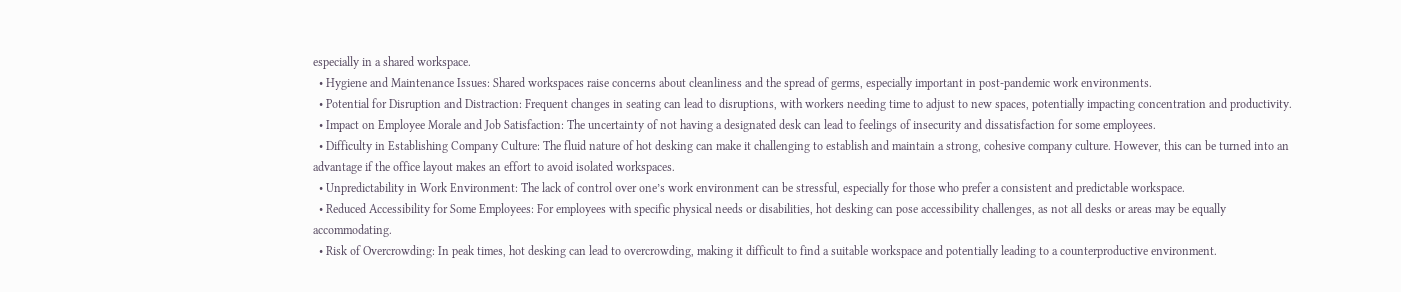especially in a shared workspace.
  • Hygiene and Maintenance Issues: Shared workspaces raise concerns about cleanliness and the spread of germs, especially important in post-pandemic work environments.
  • Potential for Disruption and Distraction: Frequent changes in seating can lead to disruptions, with workers needing time to adjust to new spaces, potentially impacting concentration and productivity.
  • Impact on Employee Morale and Job Satisfaction: The uncertainty of not having a designated desk can lead to feelings of insecurity and dissatisfaction for some employees.
  • Difficulty in Establishing Company Culture: The fluid nature of hot desking can make it challenging to establish and maintain a strong, cohesive company culture. However, this can be turned into an advantage if the office layout makes an effort to avoid isolated workspaces.
  • Unpredictability in Work Environment: The lack of control over one’s work environment can be stressful, especially for those who prefer a consistent and predictable workspace.
  • Reduced Accessibility for Some Employees: For employees with specific physical needs or disabilities, hot desking can pose accessibility challenges, as not all desks or areas may be equally accommodating.
  • Risk of Overcrowding: In peak times, hot desking can lead to overcrowding, making it difficult to find a suitable workspace and potentially leading to a counterproductive environment.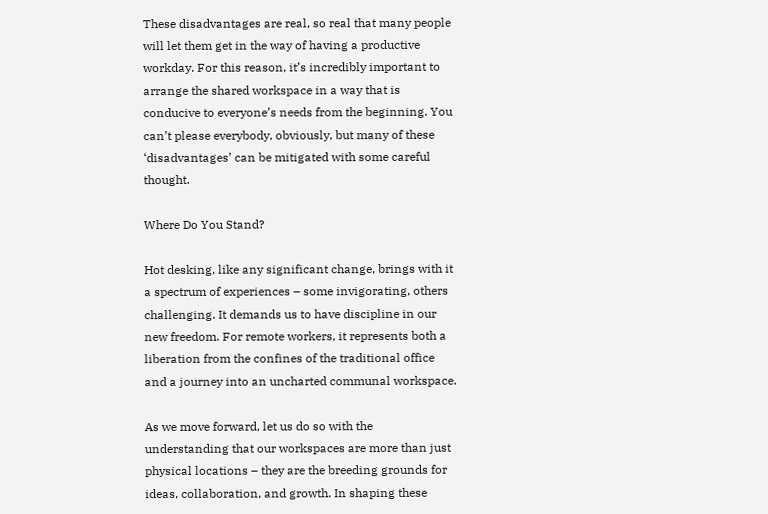These disadvantages are real, so real that many people will let them get in the way of having a productive workday. For this reason, it’s incredibly important to arrange the shared workspace in a way that is conducive to everyone’s needs from the beginning. You can’t please everybody, obviously, but many of these ‘disadvantages’ can be mitigated with some careful thought.

Where Do You Stand?

Hot desking, like any significant change, brings with it a spectrum of experiences – some invigorating, others challenging. It demands us to have discipline in our new freedom. For remote workers, it represents both a liberation from the confines of the traditional office and a journey into an uncharted communal workspace.

As we move forward, let us do so with the understanding that our workspaces are more than just physical locations – they are the breeding grounds for ideas, collaboration, and growth. In shaping these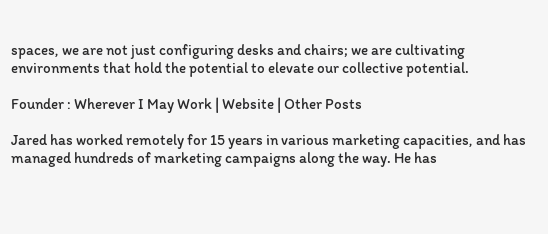spaces, we are not just configuring desks and chairs; we are cultivating environments that hold the potential to elevate our collective potential.

Founder : Wherever I May Work | Website | Other Posts

Jared has worked remotely for 15 years in various marketing capacities, and has managed hundreds of marketing campaigns along the way. He has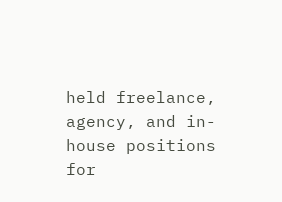held freelance, agency, and in-house positions for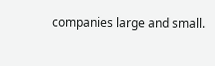companies large and small.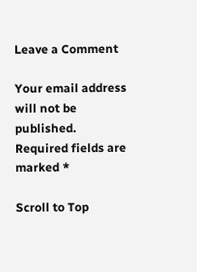Leave a Comment

Your email address will not be published. Required fields are marked *

Scroll to Top